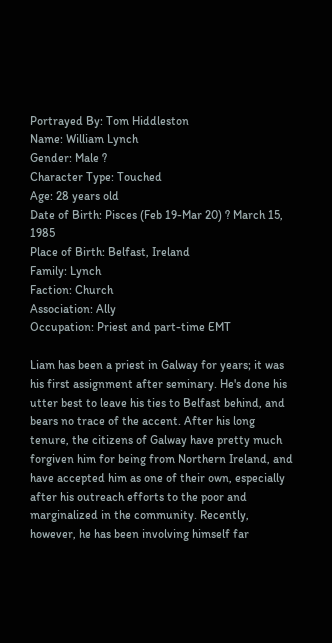Portrayed By: Tom Hiddleston
Name: William Lynch
Gender: Male ?
Character Type: Touched
Age: 28 years old
Date of Birth: Pisces (Feb 19-Mar 20) ? March 15, 1985
Place of Birth: Belfast, Ireland
Family: Lynch
Faction: Church
Association: Ally
Occupation: Priest and part-time EMT

Liam has been a priest in Galway for years; it was his first assignment after seminary. He's done his utter best to leave his ties to Belfast behind, and bears no trace of the accent. After his long tenure, the citizens of Galway have pretty much forgiven him for being from Northern Ireland, and have accepted him as one of their own, especially after his outreach efforts to the poor and marginalized in the community. Recently, however, he has been involving himself far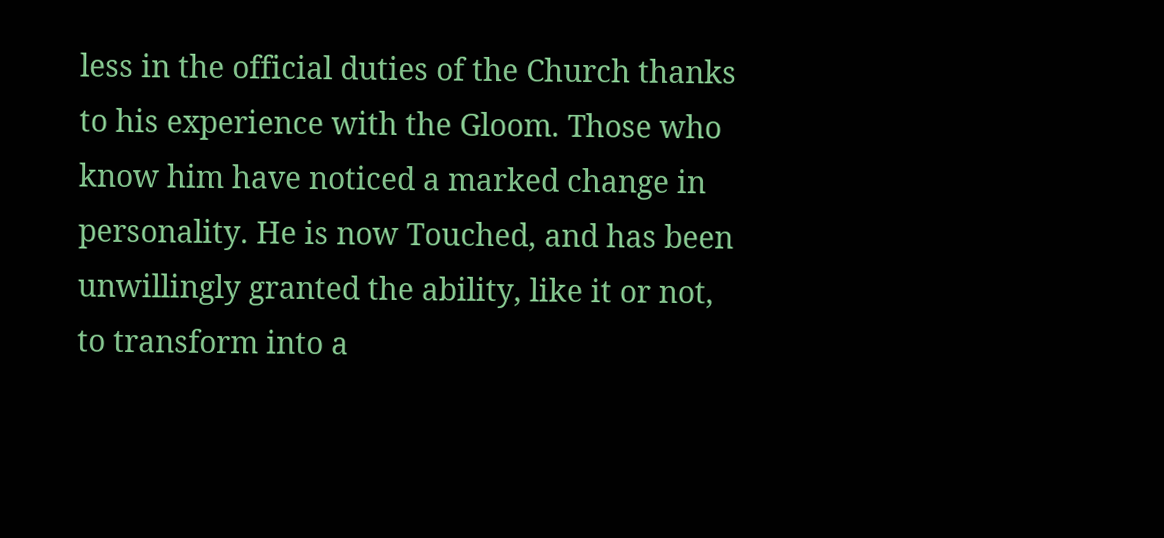less in the official duties of the Church thanks to his experience with the Gloom. Those who know him have noticed a marked change in personality. He is now Touched, and has been unwillingly granted the ability, like it or not, to transform into a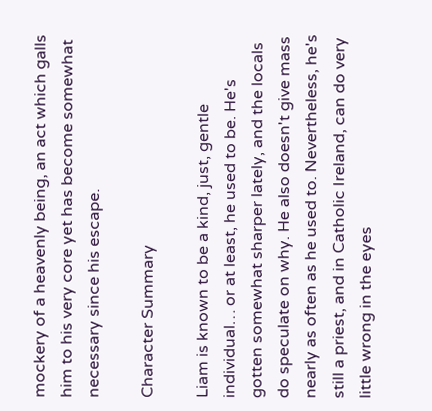mockery of a heavenly being, an act which galls him to his very core yet has become somewhat necessary since his escape.

Character Summary

Liam is known to be a kind, just, gentle individual… or at least, he used to be. He's gotten somewhat sharper lately, and the locals do speculate on why. He also doesn't give mass nearly as often as he used to. Nevertheless, he's still a priest, and in Catholic Ireland, can do very little wrong in the eyes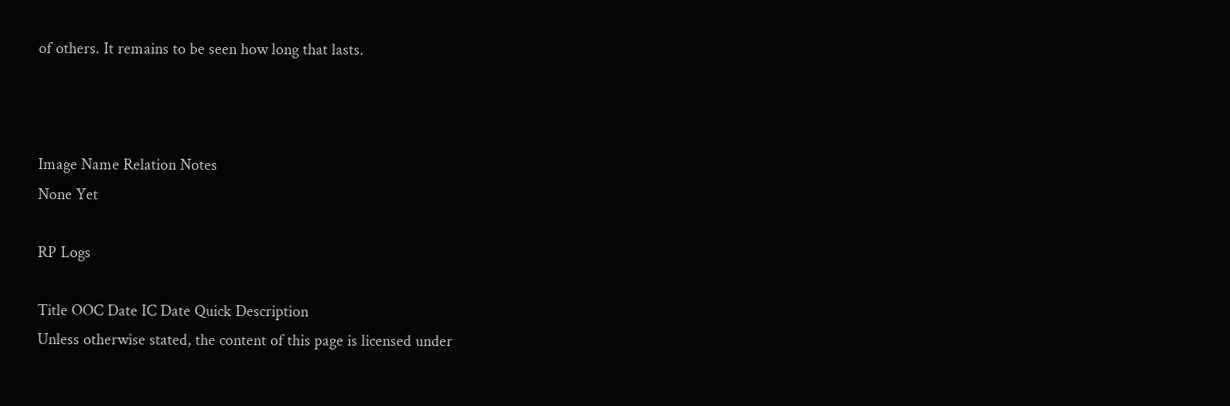of others. It remains to be seen how long that lasts.



Image Name Relation Notes
None Yet

RP Logs

Title OOC Date IC Date Quick Description
Unless otherwise stated, the content of this page is licensed under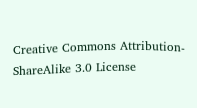Creative Commons Attribution-ShareAlike 3.0 License